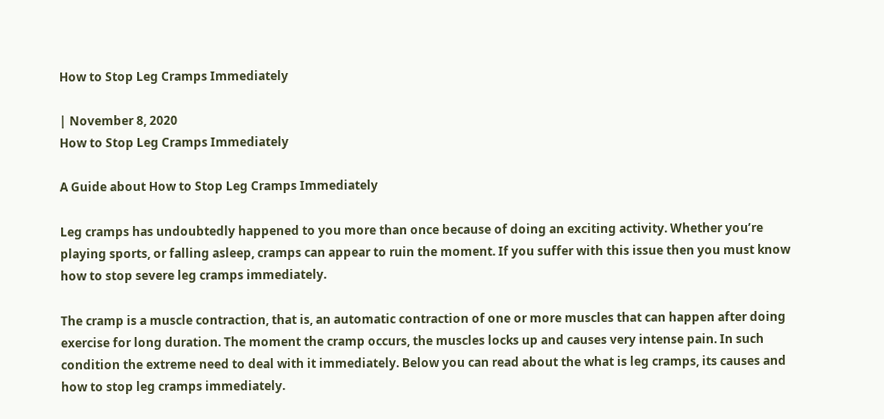How to Stop Leg Cramps Immediately

| November 8, 2020
How to Stop Leg Cramps Immediately

A Guide about How to Stop Leg Cramps Immediately

Leg cramps has undoubtedly happened to you more than once because of doing an exciting activity. Whether you’re playing sports, or falling asleep, cramps can appear to ruin the moment. If you suffer with this issue then you must know how to stop severe leg cramps immediately.

The cramp is a muscle contraction, that is, an automatic contraction of one or more muscles that can happen after doing exercise for long duration. The moment the cramp occurs, the muscles locks up and causes very intense pain. In such condition the extreme need to deal with it immediately. Below you can read about the what is leg cramps, its causes and how to stop leg cramps immediately.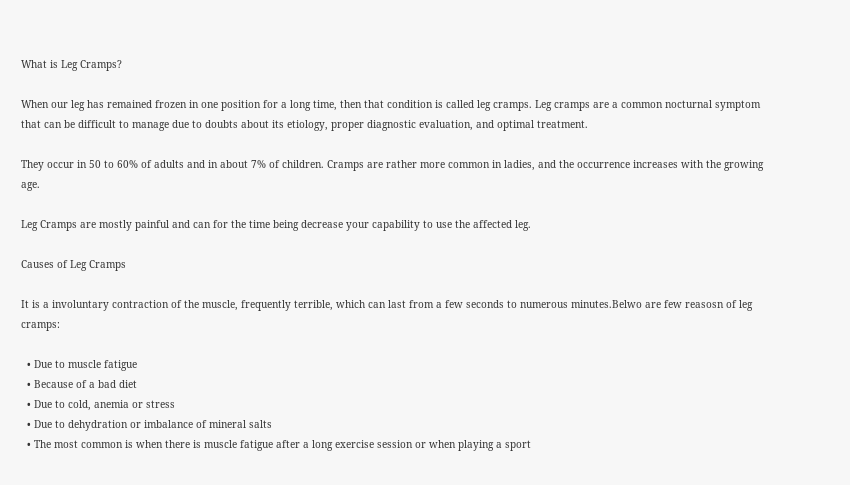What is Leg Cramps?

When our leg has remained frozen in one position for a long time, then that condition is called leg cramps. Leg cramps are a common nocturnal symptom that can be difficult to manage due to doubts about its etiology, proper diagnostic evaluation, and optimal treatment.

They occur in 50 to 60% of adults and in about 7% of children. Cramps are rather more common in ladies, and the occurrence increases with the growing age.

Leg Cramps are mostly painful and can for the time being decrease your capability to use the affected leg.

Causes of Leg Cramps

It is a involuntary contraction of the muscle, frequently terrible, which can last from a few seconds to numerous minutes.Belwo are few reasosn of leg cramps:

  • Due to muscle fatigue
  • Because of a bad diet
  • Due to cold, anemia or stress
  • Due to dehydration or imbalance of mineral salts
  • The most common is when there is muscle fatigue after a long exercise session or when playing a sport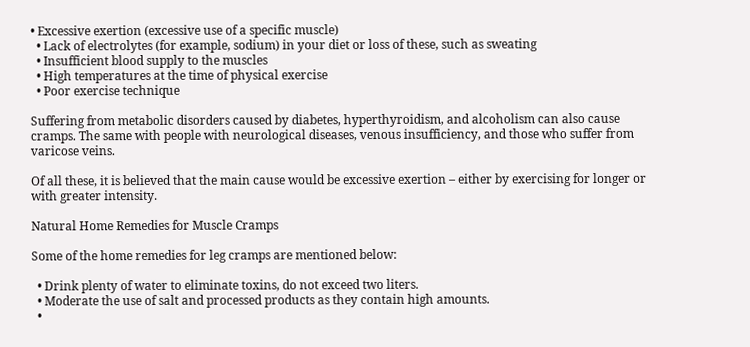• Excessive exertion (excessive use of a specific muscle)
  • Lack of electrolytes (for example, sodium) in your diet or loss of these, such as sweating
  • Insufficient blood supply to the muscles
  • High temperatures at the time of physical exercise
  • Poor exercise technique

Suffering from metabolic disorders caused by diabetes, hyperthyroidism, and alcoholism can also cause cramps. The same with people with neurological diseases, venous insufficiency, and those who suffer from varicose veins.

Of all these, it is believed that the main cause would be excessive exertion – either by exercising for longer or with greater intensity.

Natural Home Remedies for Muscle Cramps

Some of the home remedies for leg cramps are mentioned below:

  • Drink plenty of water to eliminate toxins, do not exceed two liters.
  • Moderate the use of salt and processed products as they contain high amounts.
  •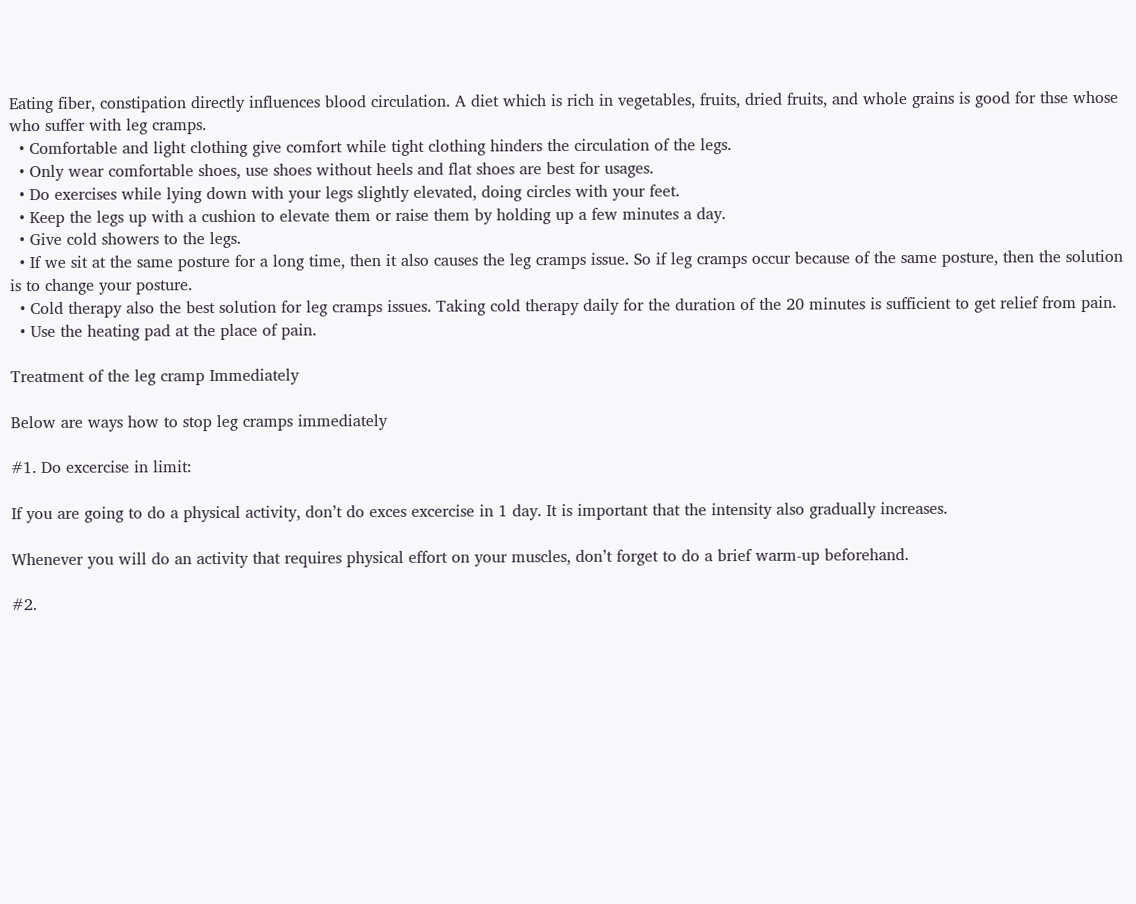Eating fiber, constipation directly influences blood circulation. A diet which is rich in vegetables, fruits, dried fruits, and whole grains is good for thse whose who suffer with leg cramps.
  • Comfortable and light clothing give comfort while tight clothing hinders the circulation of the legs.
  • Only wear comfortable shoes, use shoes without heels and flat shoes are best for usages.
  • Do exercises while lying down with your legs slightly elevated, doing circles with your feet.
  • Keep the legs up with a cushion to elevate them or raise them by holding up a few minutes a day.
  • Give cold showers to the legs.
  • If we sit at the same posture for a long time, then it also causes the leg cramps issue. So if leg cramps occur because of the same posture, then the solution is to change your posture.
  • Cold therapy also the best solution for leg cramps issues. Taking cold therapy daily for the duration of the 20 minutes is sufficient to get relief from pain.
  • Use the heating pad at the place of pain.

Treatment of the leg cramp Immediately

Below are ways how to stop leg cramps immediately

#1. Do excercise in limit:

If you are going to do a physical activity, don’t do exces excercise in 1 day. It is important that the intensity also gradually increases.

Whenever you will do an activity that requires physical effort on your muscles, don’t forget to do a brief warm-up beforehand.

#2.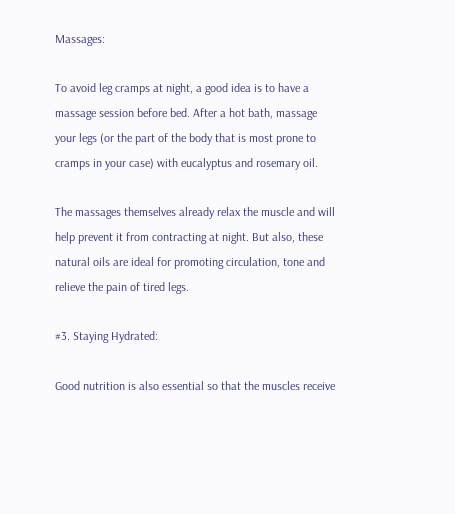Massages:

To avoid leg cramps at night, a good idea is to have a massage session before bed. After a hot bath, massage your legs (or the part of the body that is most prone to cramps in your case) with eucalyptus and rosemary oil.

The massages themselves already relax the muscle and will help prevent it from contracting at night. But also, these natural oils are ideal for promoting circulation, tone and relieve the pain of tired legs.

#3. Staying Hydrated:

Good nutrition is also essential so that the muscles receive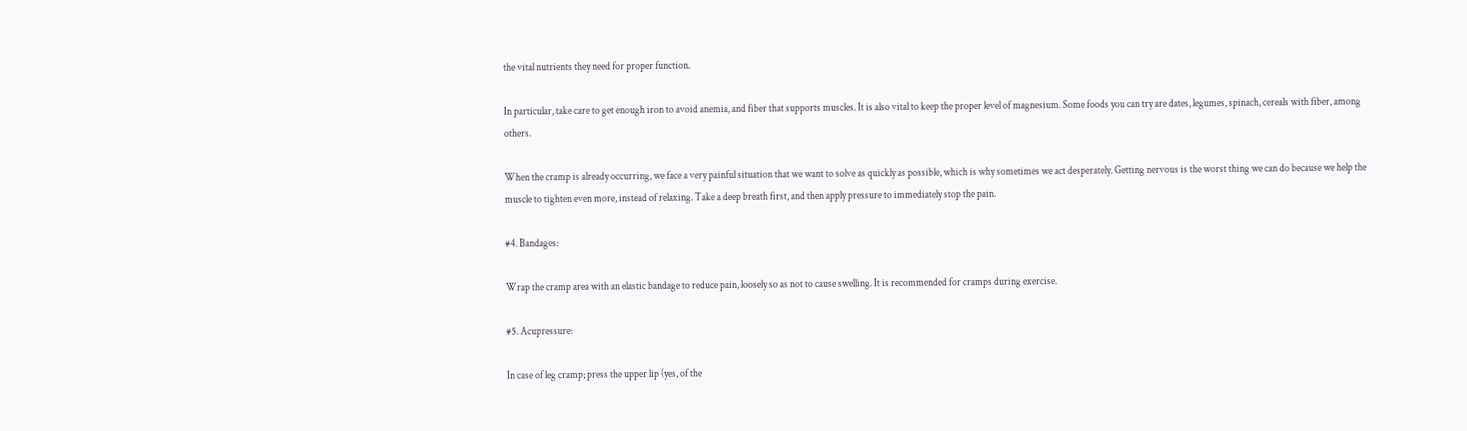the vital nutrients they need for proper function.

In particular, take care to get enough iron to avoid anemia, and fiber that supports muscles. It is also vital to keep the proper level of magnesium. Some foods you can try are dates, legumes, spinach, cereals with fiber, among others.

When the cramp is already occurring, we face a very painful situation that we want to solve as quickly as possible, which is why sometimes we act desperately. Getting nervous is the worst thing we can do because we help the muscle to tighten even more, instead of relaxing. Take a deep breath first, and then apply pressure to immediately stop the pain.

#4. Bandages:

Wrap the cramp area with an elastic bandage to reduce pain, loosely so as not to cause swelling. It is recommended for cramps during exercise.

#5. Acupressure:

In case of leg cramp; press the upper lip (yes, of the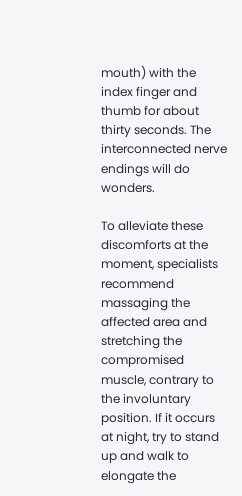mouth) with the index finger and thumb for about thirty seconds. The interconnected nerve endings will do wonders.

To alleviate these discomforts at the moment, specialists recommend massaging the affected area and stretching the compromised muscle, contrary to the involuntary position. If it occurs at night, try to stand up and walk to elongate the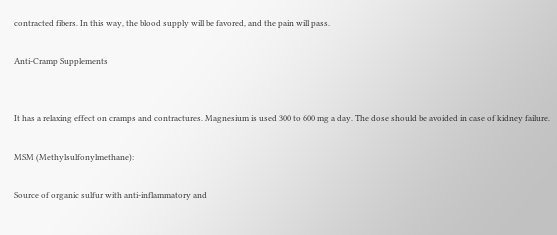contracted fibers. In this way, the blood supply will be favored, and the pain will pass.

Anti-Cramp Supplements


It has a relaxing effect on cramps and contractures. Magnesium is used 300 to 600 mg a day. The dose should be avoided in case of kidney failure.

MSM (Methylsulfonylmethane):

Source of organic sulfur with anti-inflammatory and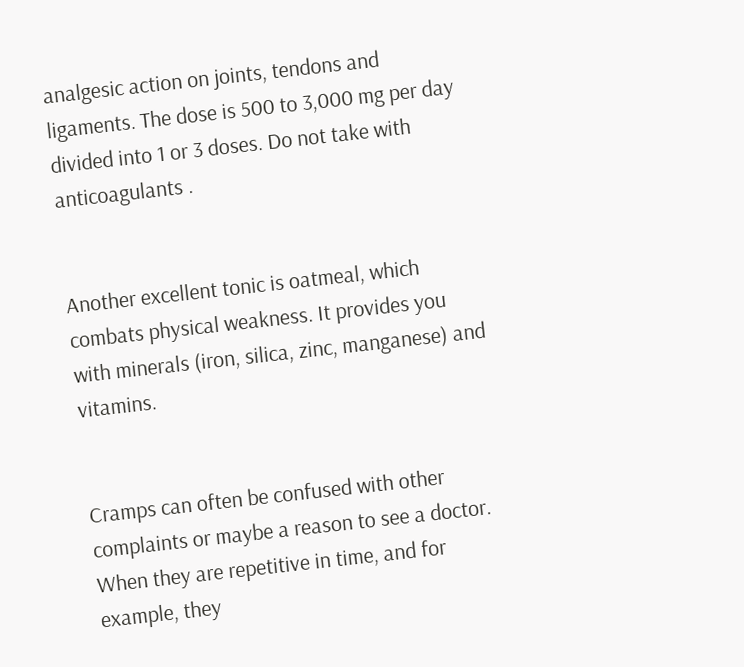analgesic action on joints, tendons and ligaments. The dose is 500 to 3,000 mg per day divided into 1 or 3 doses. Do not take with anticoagulants .


Another excellent tonic is oatmeal, which combats physical weakness. It provides you with minerals (iron, silica, zinc, manganese) and vitamins.


Cramps can often be confused with other complaints or maybe a reason to see a doctor. When they are repetitive in time, and for example, they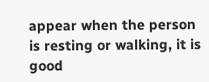appear when the person is resting or walking, it is good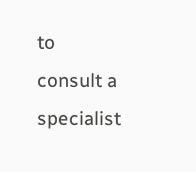to consult a specialist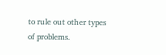to rule out other types of problems.